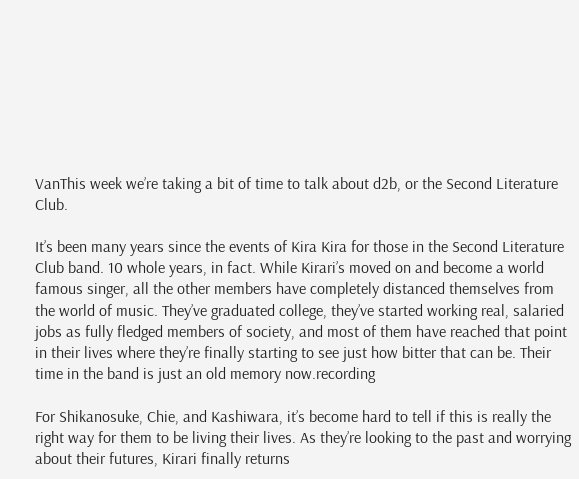VanThis week we’re taking a bit of time to talk about d2b, or the Second Literature Club.

It’s been many years since the events of Kira Kira for those in the Second Literature Club band. 10 whole years, in fact. While Kirari’s moved on and become a world famous singer, all the other members have completely distanced themselves from the world of music. They’ve graduated college, they’ve started working real, salaried jobs as fully fledged members of society, and most of them have reached that point in their lives where they’re finally starting to see just how bitter that can be. Their time in the band is just an old memory now.recording

For Shikanosuke, Chie, and Kashiwara, it’s become hard to tell if this is really the right way for them to be living their lives. As they’re looking to the past and worrying about their futures, Kirari finally returns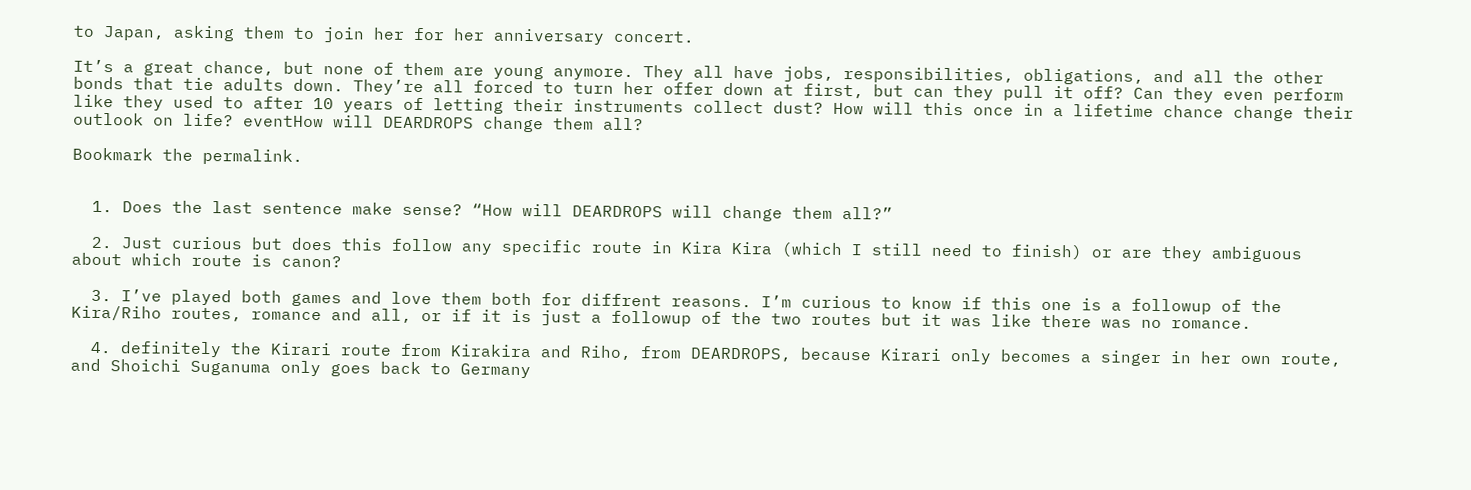to Japan, asking them to join her for her anniversary concert.

It’s a great chance, but none of them are young anymore. They all have jobs, responsibilities, obligations, and all the other bonds that tie adults down. They’re all forced to turn her offer down at first, but can they pull it off? Can they even perform like they used to after 10 years of letting their instruments collect dust? How will this once in a lifetime chance change their outlook on life? eventHow will DEARDROPS change them all?

Bookmark the permalink.


  1. Does the last sentence make sense? “How will DEARDROPS will change them all?”

  2. Just curious but does this follow any specific route in Kira Kira (which I still need to finish) or are they ambiguous about which route is canon?

  3. I’ve played both games and love them both for diffrent reasons. I’m curious to know if this one is a followup of the Kira/Riho routes, romance and all, or if it is just a followup of the two routes but it was like there was no romance.

  4. definitely the Kirari route from Kirakira and Riho, from DEARDROPS, because Kirari only becomes a singer in her own route, and Shoichi Suganuma only goes back to Germany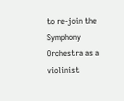to re-join the Symphony Orchestra as a violinist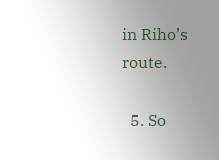in Riho’s route.

  5. So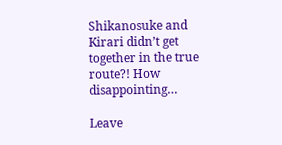Shikanosuke and Kirari didn’t get together in the true route?! How disappointing…

Leave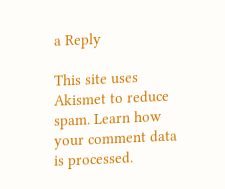a Reply

This site uses Akismet to reduce spam. Learn how your comment data is processed.